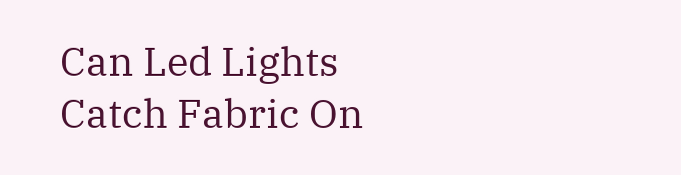Can Led Lights Catch Fabric On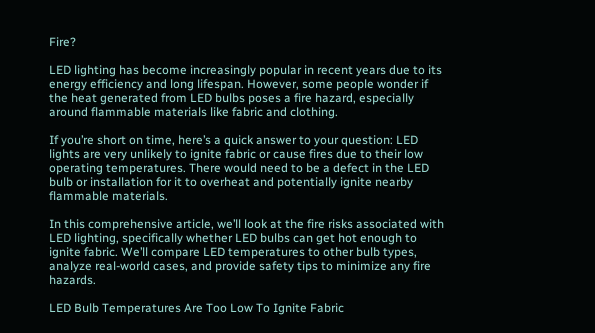Fire?

LED lighting has become increasingly popular in recent years due to its energy efficiency and long lifespan. However, some people wonder if the heat generated from LED bulbs poses a fire hazard, especially around flammable materials like fabric and clothing.

If you’re short on time, here’s a quick answer to your question: LED lights are very unlikely to ignite fabric or cause fires due to their low operating temperatures. There would need to be a defect in the LED bulb or installation for it to overheat and potentially ignite nearby flammable materials.

In this comprehensive article, we’ll look at the fire risks associated with LED lighting, specifically whether LED bulbs can get hot enough to ignite fabric. We’ll compare LED temperatures to other bulb types, analyze real-world cases, and provide safety tips to minimize any fire hazards.

LED Bulb Temperatures Are Too Low To Ignite Fabric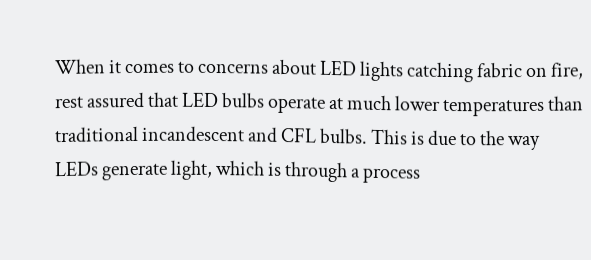When it comes to concerns about LED lights catching fabric on fire, rest assured that LED bulbs operate at much lower temperatures than traditional incandescent and CFL bulbs. This is due to the way LEDs generate light, which is through a process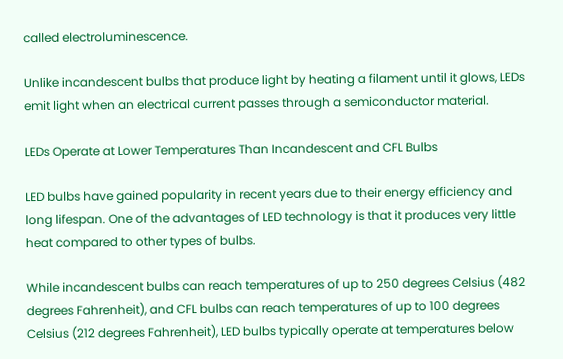called electroluminescence.

Unlike incandescent bulbs that produce light by heating a filament until it glows, LEDs emit light when an electrical current passes through a semiconductor material.

LEDs Operate at Lower Temperatures Than Incandescent and CFL Bulbs

LED bulbs have gained popularity in recent years due to their energy efficiency and long lifespan. One of the advantages of LED technology is that it produces very little heat compared to other types of bulbs.

While incandescent bulbs can reach temperatures of up to 250 degrees Celsius (482 degrees Fahrenheit), and CFL bulbs can reach temperatures of up to 100 degrees Celsius (212 degrees Fahrenheit), LED bulbs typically operate at temperatures below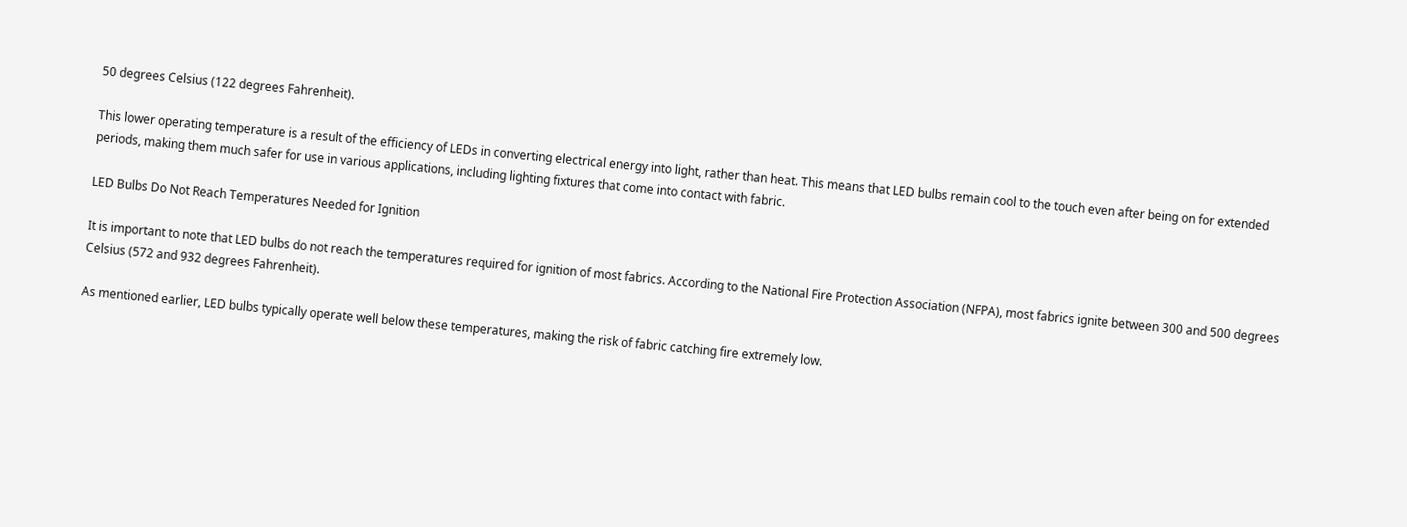50 degrees Celsius (122 degrees Fahrenheit).

This lower operating temperature is a result of the efficiency of LEDs in converting electrical energy into light, rather than heat. This means that LED bulbs remain cool to the touch even after being on for extended periods, making them much safer for use in various applications, including lighting fixtures that come into contact with fabric.

LED Bulbs Do Not Reach Temperatures Needed for Ignition

It is important to note that LED bulbs do not reach the temperatures required for ignition of most fabrics. According to the National Fire Protection Association (NFPA), most fabrics ignite between 300 and 500 degrees Celsius (572 and 932 degrees Fahrenheit).

As mentioned earlier, LED bulbs typically operate well below these temperatures, making the risk of fabric catching fire extremely low.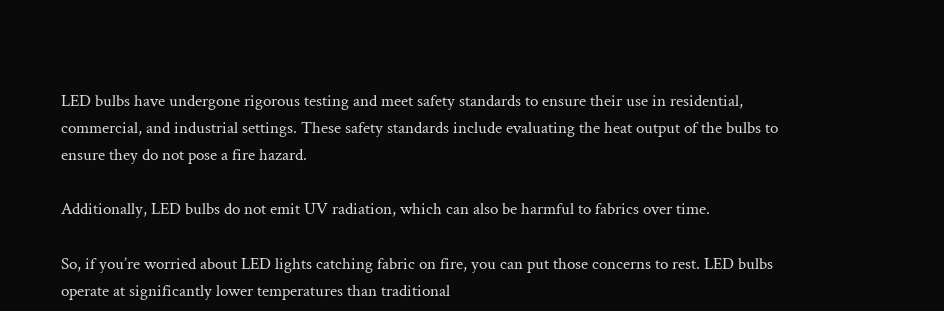LED bulbs have undergone rigorous testing and meet safety standards to ensure their use in residential, commercial, and industrial settings. These safety standards include evaluating the heat output of the bulbs to ensure they do not pose a fire hazard.

Additionally, LED bulbs do not emit UV radiation, which can also be harmful to fabrics over time.

So, if you’re worried about LED lights catching fabric on fire, you can put those concerns to rest. LED bulbs operate at significantly lower temperatures than traditional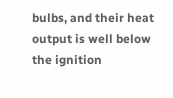bulbs, and their heat output is well below the ignition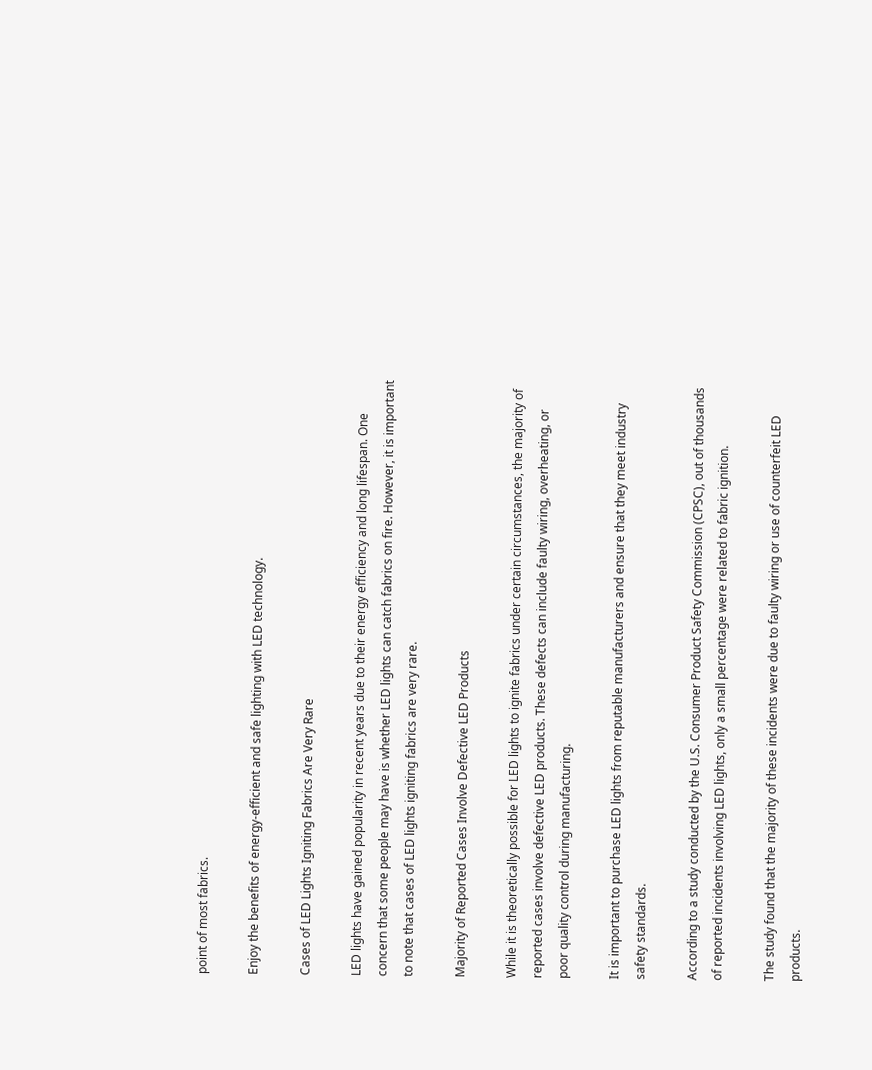point of most fabrics.

Enjoy the benefits of energy-efficient and safe lighting with LED technology.

Cases of LED Lights Igniting Fabrics Are Very Rare

LED lights have gained popularity in recent years due to their energy efficiency and long lifespan. One concern that some people may have is whether LED lights can catch fabrics on fire. However, it is important to note that cases of LED lights igniting fabrics are very rare.

Majority of Reported Cases Involve Defective LED Products

While it is theoretically possible for LED lights to ignite fabrics under certain circumstances, the majority of reported cases involve defective LED products. These defects can include faulty wiring, overheating, or poor quality control during manufacturing.

It is important to purchase LED lights from reputable manufacturers and ensure that they meet industry safety standards.

According to a study conducted by the U.S. Consumer Product Safety Commission (CPSC), out of thousands of reported incidents involving LED lights, only a small percentage were related to fabric ignition.

The study found that the majority of these incidents were due to faulty wiring or use of counterfeit LED products.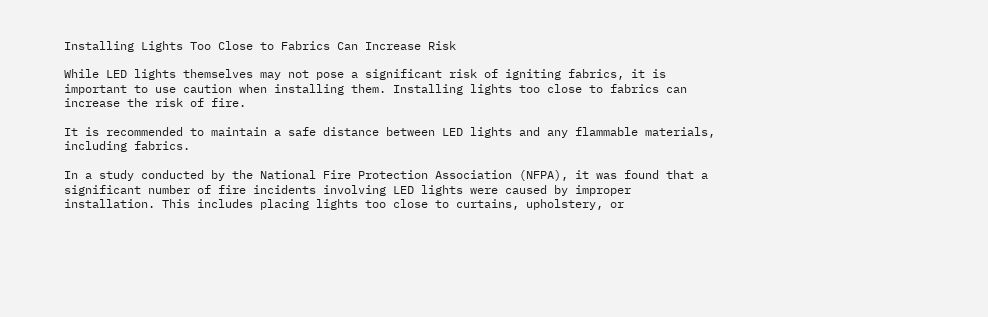Installing Lights Too Close to Fabrics Can Increase Risk

While LED lights themselves may not pose a significant risk of igniting fabrics, it is important to use caution when installing them. Installing lights too close to fabrics can increase the risk of fire.

It is recommended to maintain a safe distance between LED lights and any flammable materials, including fabrics.

In a study conducted by the National Fire Protection Association (NFPA), it was found that a significant number of fire incidents involving LED lights were caused by improper installation. This includes placing lights too close to curtains, upholstery, or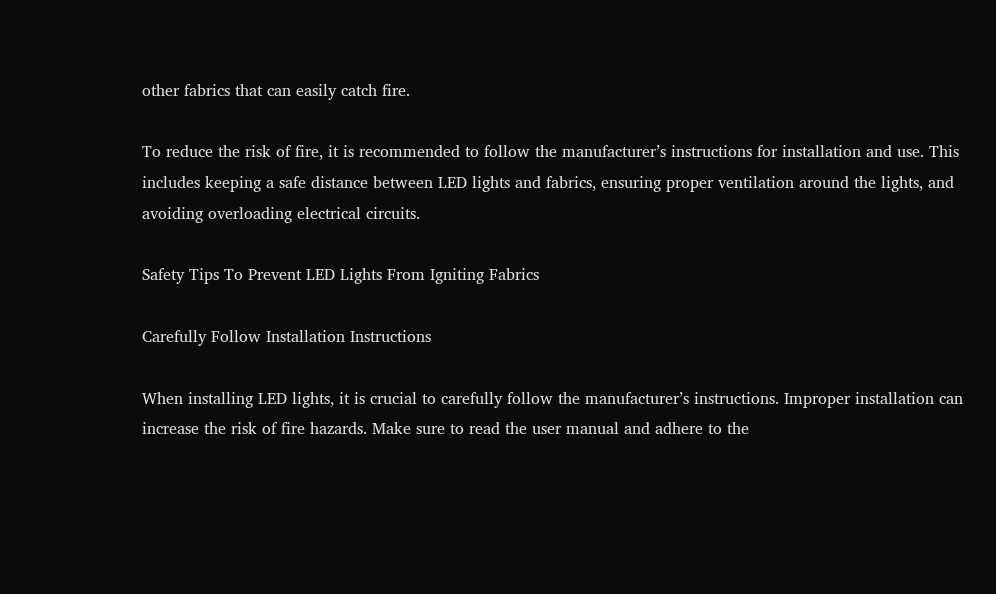other fabrics that can easily catch fire.

To reduce the risk of fire, it is recommended to follow the manufacturer’s instructions for installation and use. This includes keeping a safe distance between LED lights and fabrics, ensuring proper ventilation around the lights, and avoiding overloading electrical circuits.

Safety Tips To Prevent LED Lights From Igniting Fabrics

Carefully Follow Installation Instructions

When installing LED lights, it is crucial to carefully follow the manufacturer’s instructions. Improper installation can increase the risk of fire hazards. Make sure to read the user manual and adhere to the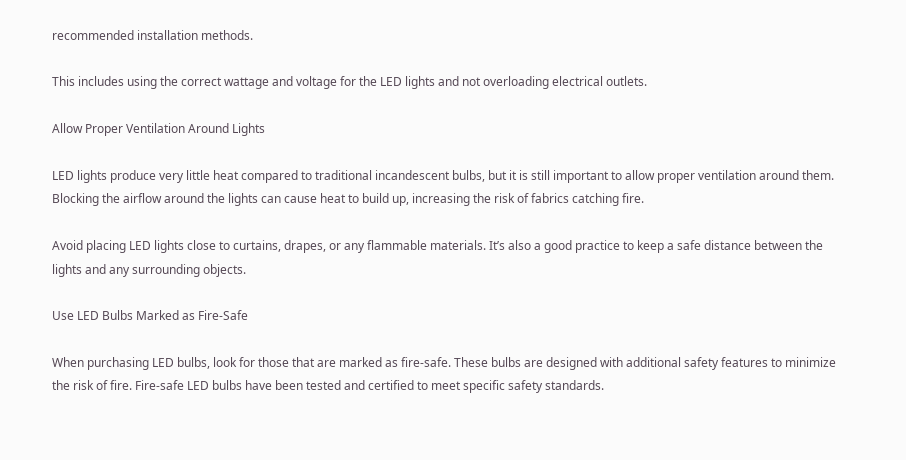recommended installation methods.

This includes using the correct wattage and voltage for the LED lights and not overloading electrical outlets.

Allow Proper Ventilation Around Lights

LED lights produce very little heat compared to traditional incandescent bulbs, but it is still important to allow proper ventilation around them. Blocking the airflow around the lights can cause heat to build up, increasing the risk of fabrics catching fire.

Avoid placing LED lights close to curtains, drapes, or any flammable materials. It’s also a good practice to keep a safe distance between the lights and any surrounding objects.

Use LED Bulbs Marked as Fire-Safe

When purchasing LED bulbs, look for those that are marked as fire-safe. These bulbs are designed with additional safety features to minimize the risk of fire. Fire-safe LED bulbs have been tested and certified to meet specific safety standards.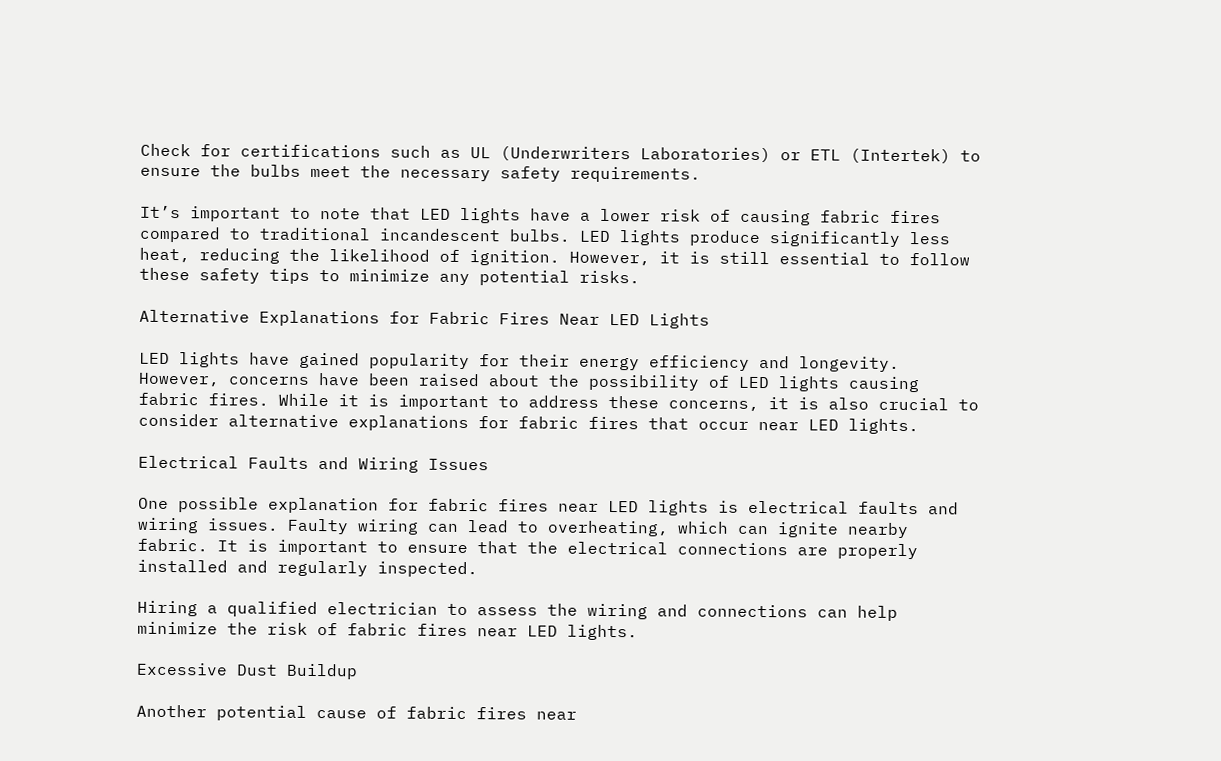Check for certifications such as UL (Underwriters Laboratories) or ETL (Intertek) to ensure the bulbs meet the necessary safety requirements.

It’s important to note that LED lights have a lower risk of causing fabric fires compared to traditional incandescent bulbs. LED lights produce significantly less heat, reducing the likelihood of ignition. However, it is still essential to follow these safety tips to minimize any potential risks.

Alternative Explanations for Fabric Fires Near LED Lights

LED lights have gained popularity for their energy efficiency and longevity. However, concerns have been raised about the possibility of LED lights causing fabric fires. While it is important to address these concerns, it is also crucial to consider alternative explanations for fabric fires that occur near LED lights.

Electrical Faults and Wiring Issues

One possible explanation for fabric fires near LED lights is electrical faults and wiring issues. Faulty wiring can lead to overheating, which can ignite nearby fabric. It is important to ensure that the electrical connections are properly installed and regularly inspected.

Hiring a qualified electrician to assess the wiring and connections can help minimize the risk of fabric fires near LED lights.

Excessive Dust Buildup

Another potential cause of fabric fires near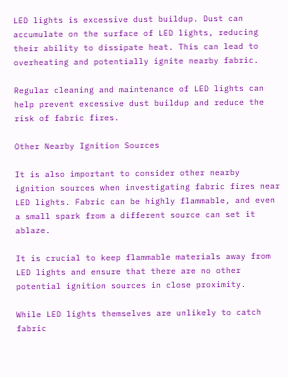LED lights is excessive dust buildup. Dust can accumulate on the surface of LED lights, reducing their ability to dissipate heat. This can lead to overheating and potentially ignite nearby fabric.

Regular cleaning and maintenance of LED lights can help prevent excessive dust buildup and reduce the risk of fabric fires.

Other Nearby Ignition Sources

It is also important to consider other nearby ignition sources when investigating fabric fires near LED lights. Fabric can be highly flammable, and even a small spark from a different source can set it ablaze.

It is crucial to keep flammable materials away from LED lights and ensure that there are no other potential ignition sources in close proximity.

While LED lights themselves are unlikely to catch fabric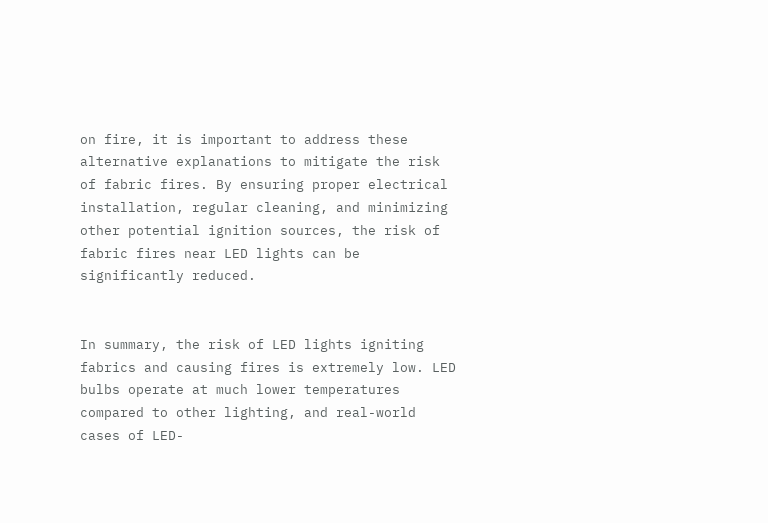on fire, it is important to address these alternative explanations to mitigate the risk of fabric fires. By ensuring proper electrical installation, regular cleaning, and minimizing other potential ignition sources, the risk of fabric fires near LED lights can be significantly reduced.


In summary, the risk of LED lights igniting fabrics and causing fires is extremely low. LED bulbs operate at much lower temperatures compared to other lighting, and real-world cases of LED-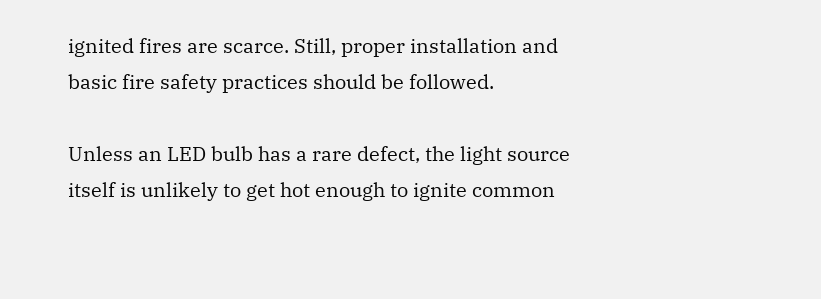ignited fires are scarce. Still, proper installation and basic fire safety practices should be followed.

Unless an LED bulb has a rare defect, the light source itself is unlikely to get hot enough to ignite common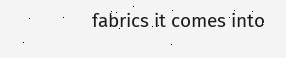fabrics it comes into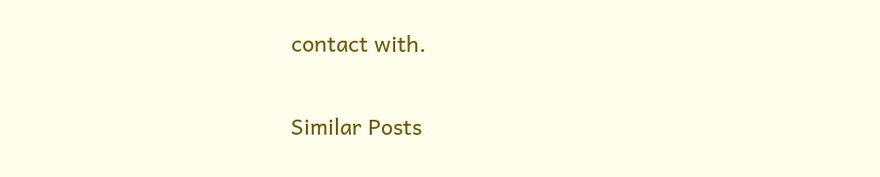contact with.

Similar Posts